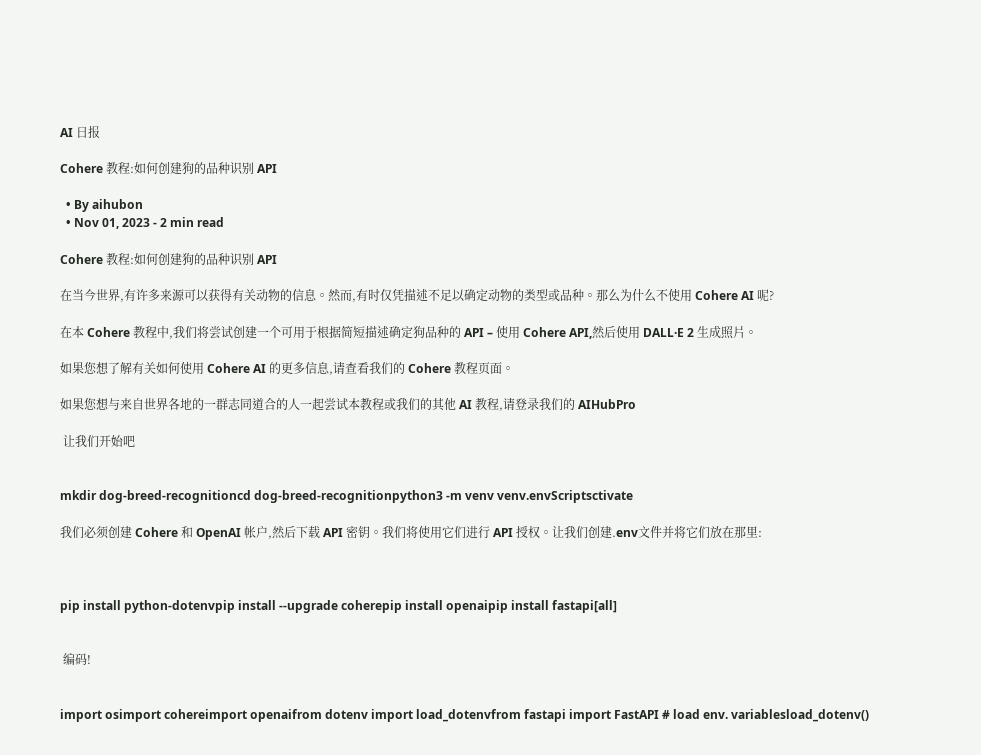AI 日报

Cohere 教程:如何创建狗的品种识别 API

  • By aihubon
  • Nov 01, 2023 - 2 min read

Cohere 教程:如何创建狗的品种识别 API

在当今世界,有许多来源可以获得有关动物的信息。然而,有时仅凭描述不足以确定动物的类型或品种。那么为什么不使用 Cohere AI 呢?

在本 Cohere 教程中,我们将尝试创建一个可用于根据简短描述确定狗品种的 API – 使用 Cohere API,然后使用 DALL·E 2 生成照片。

如果您想了解有关如何使用 Cohere AI 的更多信息,请查看我们的 Cohere 教程页面。

如果您想与来自世界各地的一群志同道合的人一起尝试本教程或我们的其他 AI 教程,请登录我们的 AIHubPro

 让我们开始吧


mkdir dog-breed-recognitioncd dog-breed-recognitionpython3 -m venv venv.envScriptsctivate

我们必须创建 Cohere 和 OpenAI 帐户,然后下载 API 密钥。我们将使用它们进行 API 授权。让我们创建.env文件并将它们放在那里:



pip install python-dotenvpip install --upgrade coherepip install openaipip install fastapi[all]


 编码!


import osimport cohereimport openaifrom dotenv import load_dotenvfrom fastapi import FastAPI # load env. variablesload_dotenv()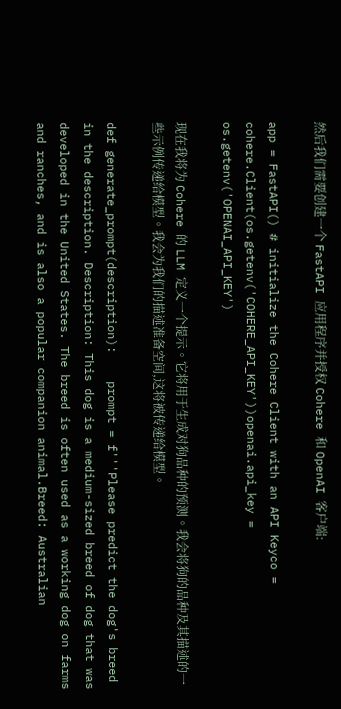然后我们需要创建一个 FastAPI 应用程序并授权 Cohere 和 OpenAI 客户端:

app = FastAPI() # initialize the Cohere Client with an API Keyco = cohere.Client(os.getenv('COHERE_API_KEY'))openai.api_key = os.getenv('OPENAI_API_KEY')

现在我将为 Cohere 的 LLM 定义一个提示。它将用于生成对狗品种的预测。我会将狗的品种及其描述的一些示例传递给模型。我会为我们的描述准备空间,这将被传递给模型。

def generate_prompt(description):    prompt = f'''Please predict the dog's breed in the description. Description: This dog is a medium-sized breed of dog that was developed in the United States. The breed is often used as a working dog on farms and ranches, and is also a popular companion animal.Breed: Australian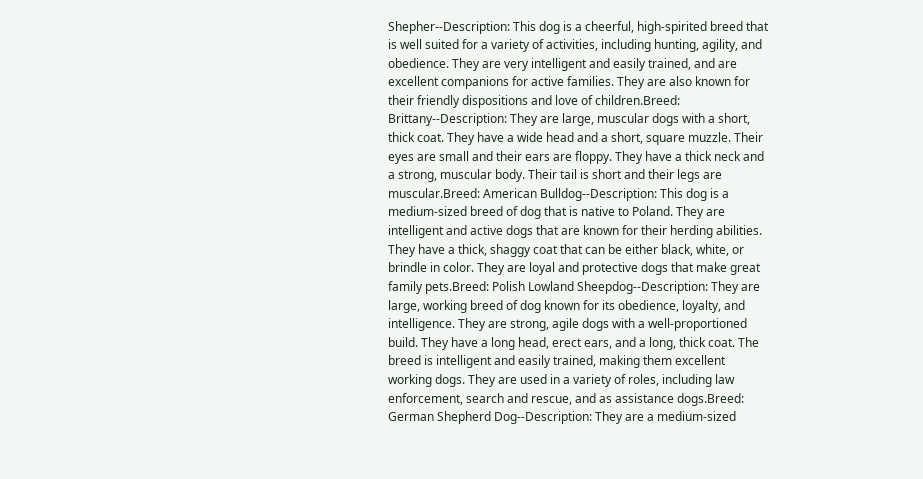Shepher--Description: This dog is a cheerful, high-spirited breed that is well suited for a variety of activities, including hunting, agility, and obedience. They are very intelligent and easily trained, and are excellent companions for active families. They are also known for their friendly dispositions and love of children.Breed: Brittany--Description: They are large, muscular dogs with a short, thick coat. They have a wide head and a short, square muzzle. Their eyes are small and their ears are floppy. They have a thick neck and a strong, muscular body. Their tail is short and their legs are muscular.Breed: American Bulldog--Description: This dog is a medium-sized breed of dog that is native to Poland. They are intelligent and active dogs that are known for their herding abilities. They have a thick, shaggy coat that can be either black, white, or brindle in color. They are loyal and protective dogs that make great family pets.Breed: Polish Lowland Sheepdog--Description: They are large, working breed of dog known for its obedience, loyalty, and intelligence. They are strong, agile dogs with a well-proportioned build. They have a long head, erect ears, and a long, thick coat. The breed is intelligent and easily trained, making them excellent working dogs. They are used in a variety of roles, including law enforcement, search and rescue, and as assistance dogs.Breed: German Shepherd Dog--Description: They are a medium-sized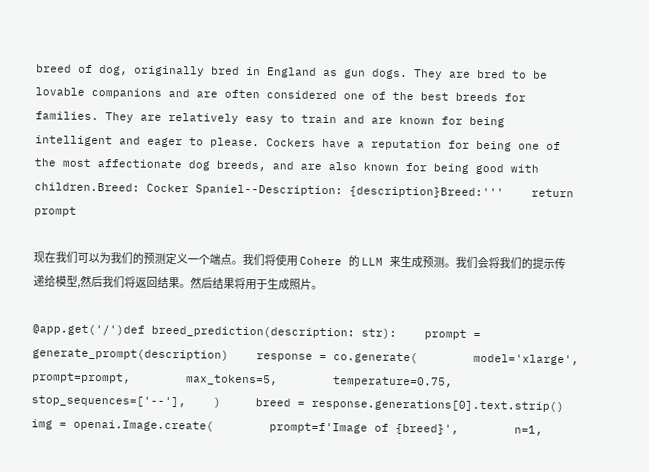breed of dog, originally bred in England as gun dogs. They are bred to be lovable companions and are often considered one of the best breeds for families. They are relatively easy to train and are known for being intelligent and eager to please. Cockers have a reputation for being one of the most affectionate dog breeds, and are also known for being good with children.Breed: Cocker Spaniel--Description: {description}Breed:'''    return prompt

现在我们可以为我们的预测定义一个端点。我们将使用 Cohere 的 LLM 来生成预测。我们会将我们的提示传递给模型,然后我们将返回结果。然后结果将用于生成照片。

@app.get('/')def breed_prediction(description: str):    prompt = generate_prompt(description)    response = co.generate(        model='xlarge',        prompt=prompt,        max_tokens=5,        temperature=0.75,        stop_sequences=['--'],    )     breed = response.generations[0].text.strip()     img = openai.Image.create(        prompt=f'Image of {breed}',        n=1,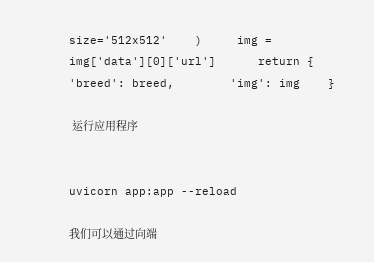size='512x512'    )     img = img['data'][0]['url']      return {        'breed': breed,        'img': img    }

 运行应用程序


uvicorn app:app --reload

我们可以通过向端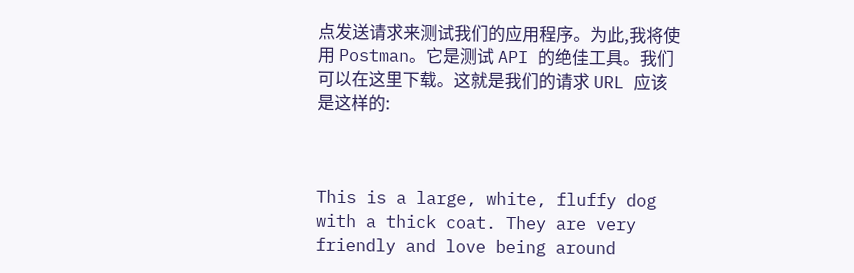点发送请求来测试我们的应用程序。为此,我将使用 Postman。它是测试 API 的绝佳工具。我们可以在这里下载。这就是我们的请求 URL 应该是这样的:



This is a large, white, fluffy dog with a thick coat. They are very friendly and love being around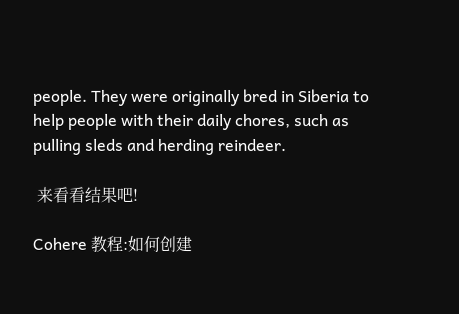people. They were originally bred in Siberia to help people with their daily chores, such as pulling sleds and herding reindeer.

 来看看结果吧!

Cohere 教程:如何创建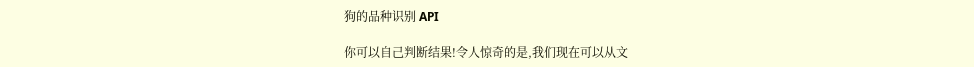狗的品种识别 API

你可以自己判断结果!令人惊奇的是,我们现在可以从文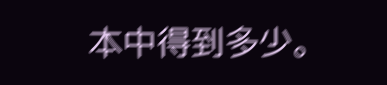本中得到多少。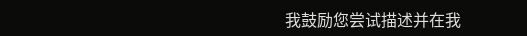我鼓励您尝试描述并在我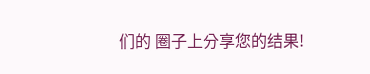们的 圈子上分享您的结果!